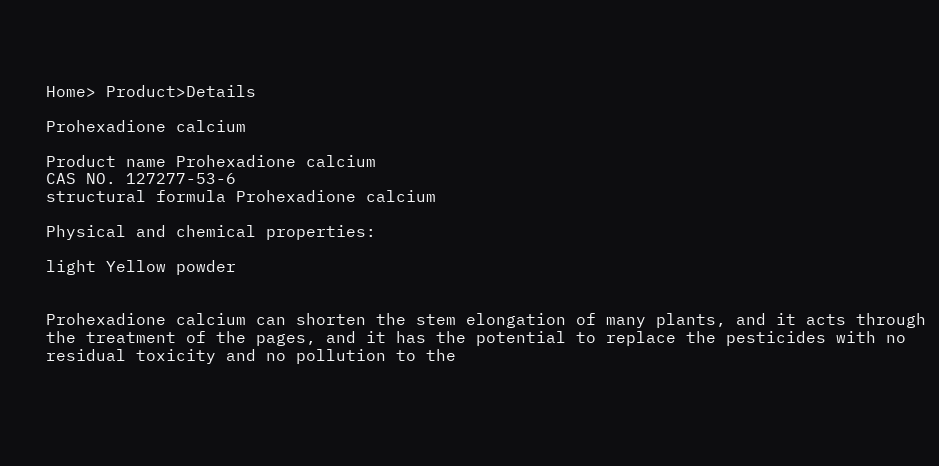Home> Product>Details

Prohexadione calcium

Product name Prohexadione calcium
CAS NO. 127277-53-6
structural formula Prohexadione calcium

Physical and chemical properties:

light Yellow powder


Prohexadione calcium can shorten the stem elongation of many plants, and it acts through the treatment of the pages, and it has the potential to replace the pesticides with no residual toxicity and no pollution to the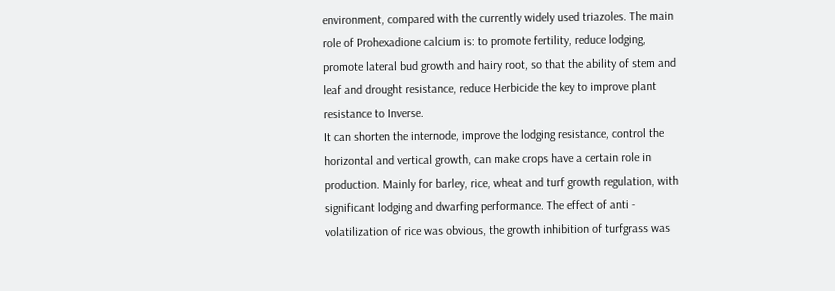environment, compared with the currently widely used triazoles. The main role of Prohexadione calcium is: to promote fertility, reduce lodging, promote lateral bud growth and hairy root, so that the ability of stem and leaf and drought resistance, reduce Herbicide the key to improve plant resistance to Inverse.
It can shorten the internode, improve the lodging resistance, control the horizontal and vertical growth, can make crops have a certain role in production. Mainly for barley, rice, wheat and turf growth regulation, with significant lodging and dwarfing performance. The effect of anti - volatilization of rice was obvious, the growth inhibition of turfgrass was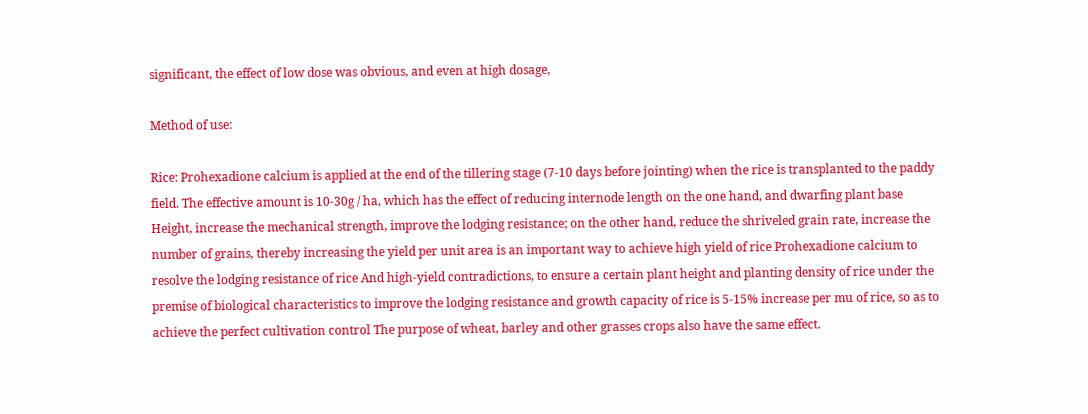significant, the effect of low dose was obvious, and even at high dosage,

Method of use:

Rice: Prohexadione calcium is applied at the end of the tillering stage (7-10 days before jointing) when the rice is transplanted to the paddy field. The effective amount is 10-30g / ha, which has the effect of reducing internode length on the one hand, and dwarfing plant base Height, increase the mechanical strength, improve the lodging resistance; on the other hand, reduce the shriveled grain rate, increase the number of grains, thereby increasing the yield per unit area is an important way to achieve high yield of rice Prohexadione calcium to resolve the lodging resistance of rice And high-yield contradictions, to ensure a certain plant height and planting density of rice under the premise of biological characteristics to improve the lodging resistance and growth capacity of rice is 5-15% increase per mu of rice, so as to achieve the perfect cultivation control The purpose of wheat, barley and other grasses crops also have the same effect.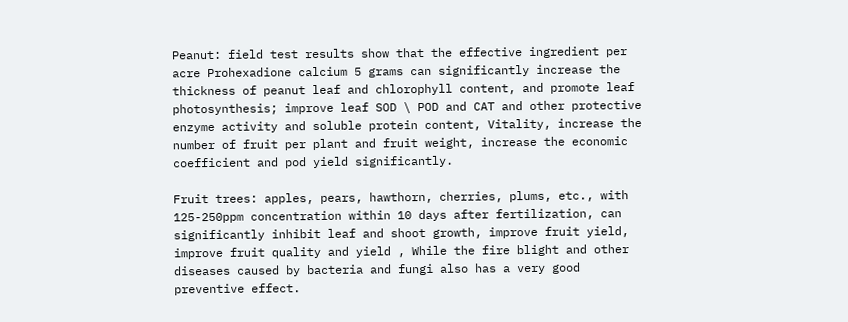Peanut: field test results show that the effective ingredient per acre Prohexadione calcium 5 grams can significantly increase the thickness of peanut leaf and chlorophyll content, and promote leaf photosynthesis; improve leaf SOD \ POD and CAT and other protective enzyme activity and soluble protein content, Vitality, increase the number of fruit per plant and fruit weight, increase the economic coefficient and pod yield significantly.

Fruit trees: apples, pears, hawthorn, cherries, plums, etc., with 125-250ppm concentration within 10 days after fertilization, can significantly inhibit leaf and shoot growth, improve fruit yield, improve fruit quality and yield , While the fire blight and other diseases caused by bacteria and fungi also has a very good preventive effect.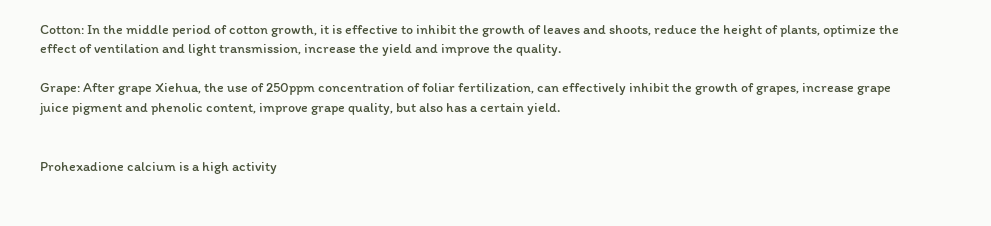Cotton: In the middle period of cotton growth, it is effective to inhibit the growth of leaves and shoots, reduce the height of plants, optimize the effect of ventilation and light transmission, increase the yield and improve the quality.

Grape: After grape Xiehua, the use of 250ppm concentration of foliar fertilization, can effectively inhibit the growth of grapes, increase grape juice pigment and phenolic content, improve grape quality, but also has a certain yield.


Prohexadione calcium is a high activity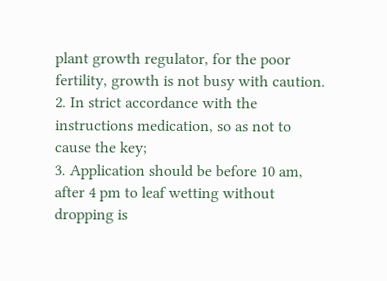plant growth regulator, for the poor fertility, growth is not busy with caution.
2. In strict accordance with the instructions medication, so as not to cause the key;
3. Application should be before 10 am, after 4 pm to leaf wetting without dropping is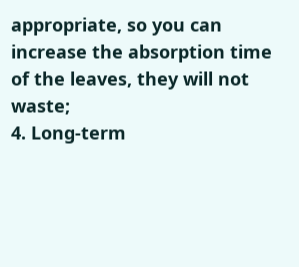appropriate, so you can increase the absorption time of the leaves, they will not waste;
4. Long-term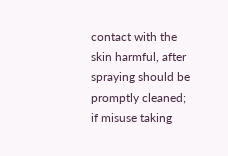contact with the skin harmful, after spraying should be promptly cleaned; if misuse taking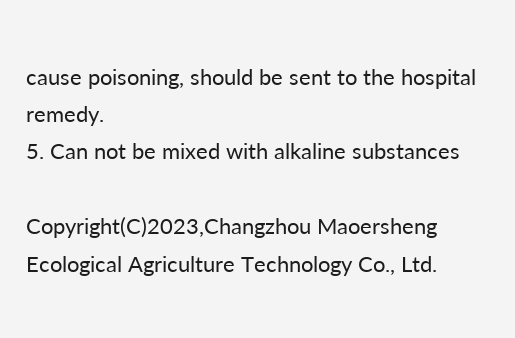cause poisoning, should be sent to the hospital remedy.
5. Can not be mixed with alkaline substances

Copyright(C)2023,Changzhou Maoersheng Ecological Agriculture Technology Co., Ltd.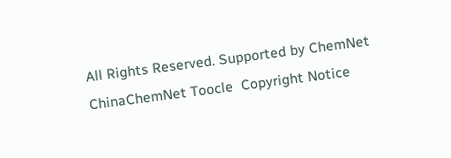All Rights Reserved. Supported by ChemNet ChinaChemNet Toocle  Copyright Notice